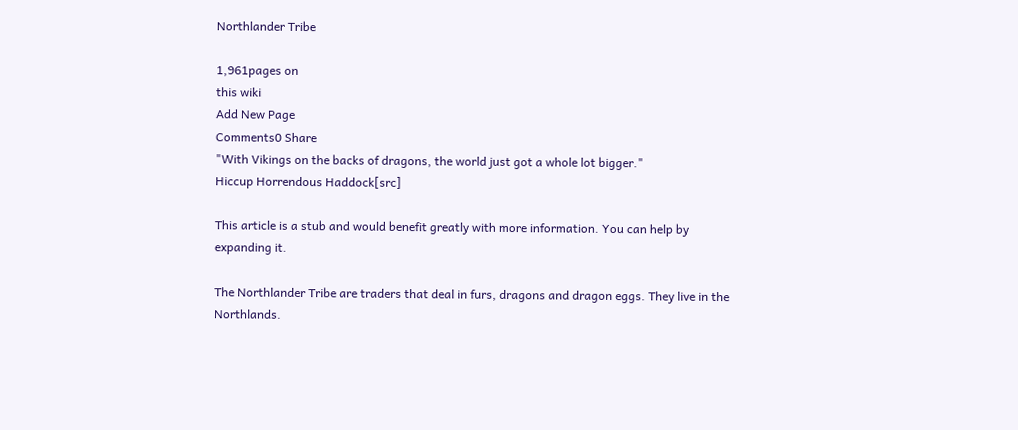Northlander Tribe

1,961pages on
this wiki
Add New Page
Comments0 Share
"With Vikings on the backs of dragons, the world just got a whole lot bigger."
Hiccup Horrendous Haddock[src]

This article is a stub and would benefit greatly with more information. You can help by expanding it.

The Northlander Tribe are traders that deal in furs, dragons and dragon eggs. They live in the Northlands.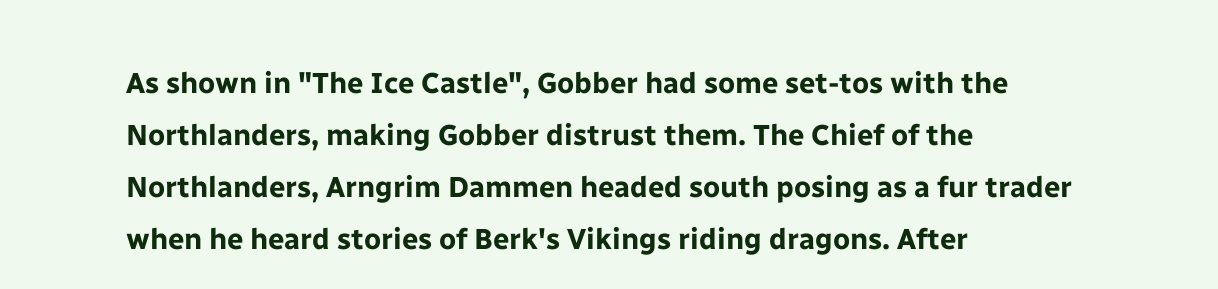As shown in "The Ice Castle", Gobber had some set-tos with the Northlanders, making Gobber distrust them. The Chief of the Northlanders, Arngrim Dammen headed south posing as a fur trader when he heard stories of Berk's Vikings riding dragons. After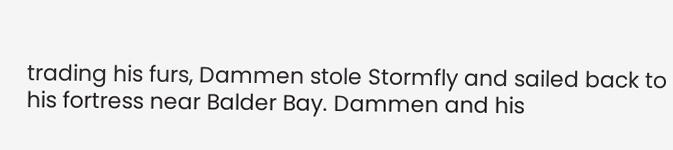trading his furs, Dammen stole Stormfly and sailed back to his fortress near Balder Bay. Dammen and his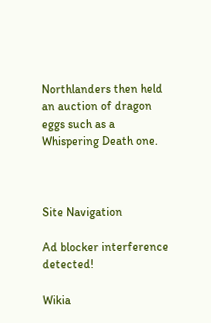Northlanders then held an auction of dragon eggs such as a Whispering Death one.



Site Navigation

Ad blocker interference detected!

Wikia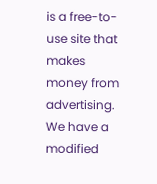is a free-to-use site that makes money from advertising. We have a modified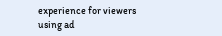experience for viewers using ad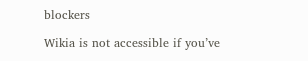blockers

Wikia is not accessible if you’ve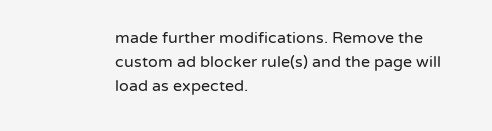made further modifications. Remove the custom ad blocker rule(s) and the page will load as expected.